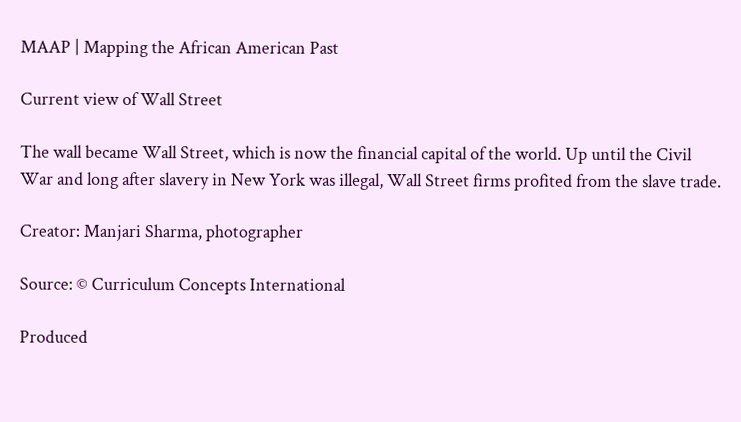MAAP | Mapping the African American Past

Current view of Wall Street

The wall became Wall Street, which is now the financial capital of the world. Up until the Civil War and long after slavery in New York was illegal, Wall Street firms profited from the slave trade.

Creator: Manjari Sharma, photographer

Source: © Curriculum Concepts International

Produced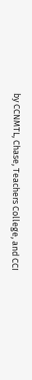by CCNMTL, Chase, Teachers College, and CCI